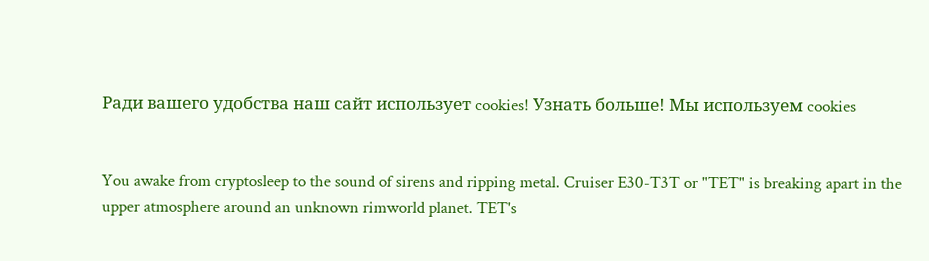Ради вашего удобства наш сайт использует cookies! Узнать больше! Мы используем cookies


You awake from cryptosleep to the sound of sirens and ripping metal. Cruiser E30-T3T or "TET" is breaking apart in the upper atmosphere around an unknown rimworld planet. TET's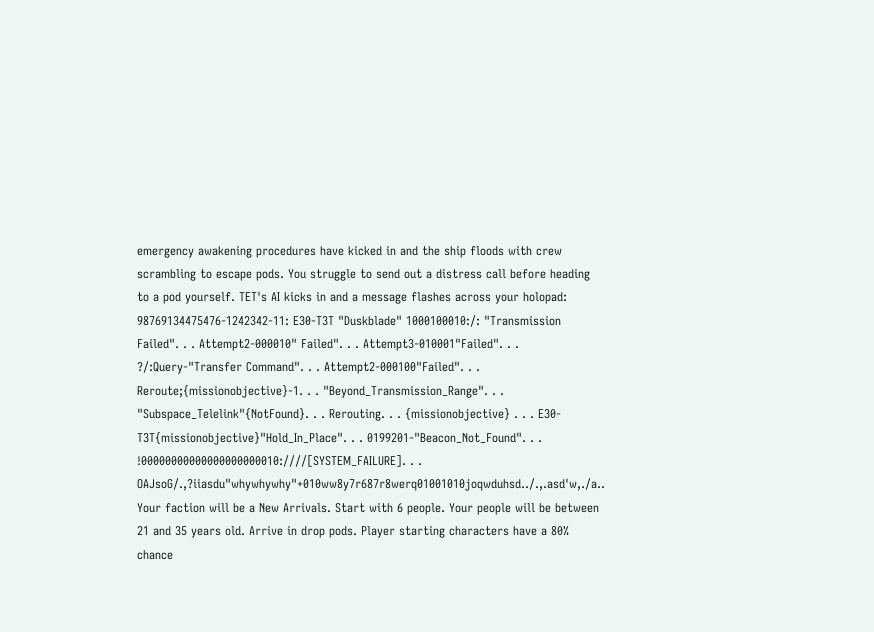emergency awakening procedures have kicked in and the ship floods with crew scrambling to escape pods. You struggle to send out a distress call before heading to a pod yourself. TET's AI kicks in and a message flashes across your holopad: 98769134475476-1242342-11: E30-T3T "Duskblade" 1000100010:/: "Transmission Failed". . . Attempt2-000010" Failed". . . Attempt3-010001"Failed". . . ?/:Query-"Transfer Command". . . Attempt2-000100"Failed". . . Reroute;{missionobjective}-1. . . "Beyond_Transmission_Range". . . "Subspace_Telelink"{NotFound}. . . Rerouting. . . {missionobjective} . . . E30-T3T{missionobjective}"Hold_In_Place". . . 0199201-"Beacon_Not_Found". . . !00000000000000000000010:////[SYSTEM_FAILURE]. . . OAJsoG/.,?iiasdu"whywhywhy"+010ww8y7r687r8werq01001010joqwduhsd../.,.asd'w,./a.. Your faction will be a New Arrivals. Start with 6 people. Your people will be between 21 and 35 years old. Arrive in drop pods. Player starting characters have a 80% chance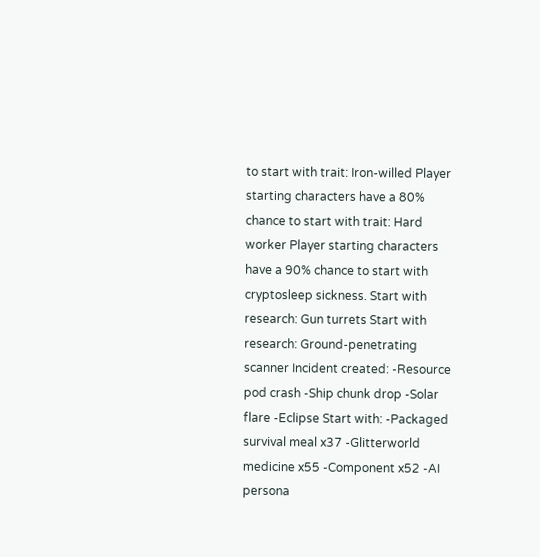to start with trait: Iron-willed Player starting characters have a 80% chance to start with trait: Hard worker Player starting characters have a 90% chance to start with cryptosleep sickness. Start with research: Gun turrets Start with research: Ground-penetrating scanner Incident created: -Resource pod crash -Ship chunk drop -Solar flare -Eclipse Start with: -Packaged survival meal x37 -Glitterworld medicine x55 -Component x52 -AI persona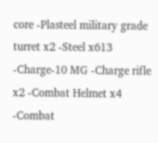core -Plasteel military grade turret x2 -Steel x613 -Charge-10 MG -Charge rifle x2 -Combat Helmet x4 -Combat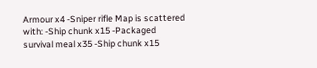Armour x4 -Sniper rifle Map is scattered with: -Ship chunk x15 -Packaged survival meal x35 -Ship chunk x15